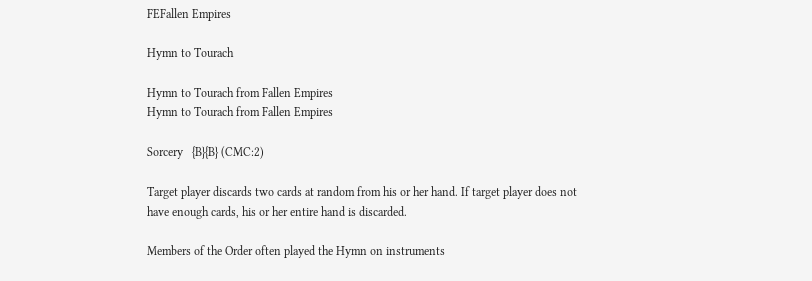FEFallen Empires

Hymn to Tourach

Hymn to Tourach from Fallen Empires
Hymn to Tourach from Fallen Empires

Sorcery   {B}{B} (CMC:2)

Target player discards two cards at random from his or her hand. If target player does not have enough cards, his or her entire hand is discarded.

Members of the Order often played the Hymn on instruments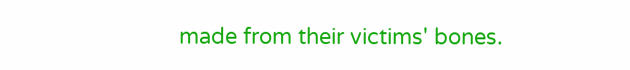made from their victims' bones.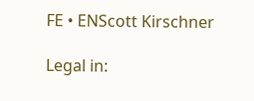FE • ENScott Kirschner

Legal in: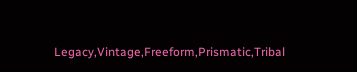Legacy,Vintage,Freeform,Prismatic,Tribal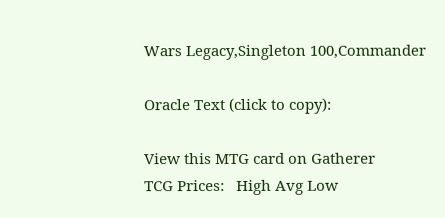Wars Legacy,Singleton 100,Commander

Oracle Text (click to copy):

View this MTG card on Gatherer
TCG Prices:   High Avg Low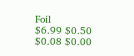Foil
$6.99 $0.50 $0.08 $0.00